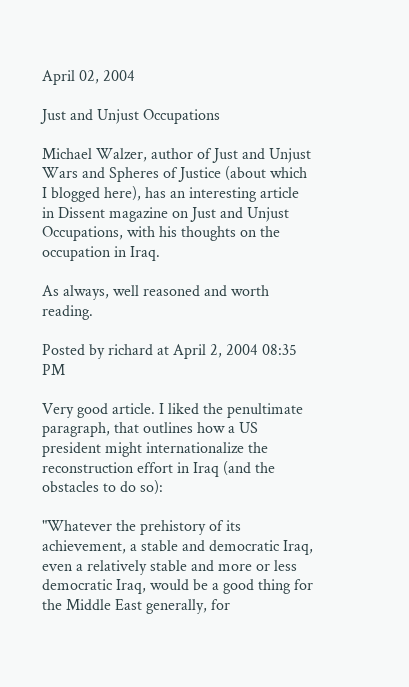April 02, 2004

Just and Unjust Occupations

Michael Walzer, author of Just and Unjust Wars and Spheres of Justice (about which I blogged here), has an interesting article in Dissent magazine on Just and Unjust Occupations, with his thoughts on the occupation in Iraq.

As always, well reasoned and worth reading.

Posted by richard at April 2, 2004 08:35 PM

Very good article. I liked the penultimate paragraph, that outlines how a US president might internationalize the reconstruction effort in Iraq (and the obstacles to do so):

"Whatever the prehistory of its achievement, a stable and democratic Iraq, even a relatively stable and more or less democratic Iraq, would be a good thing for the Middle East generally, for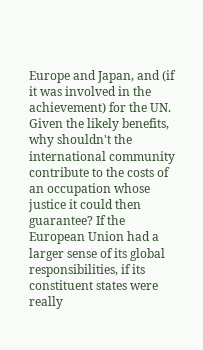Europe and Japan, and (if it was involved in the achievement) for the UN. Given the likely benefits, why shouldn't the international community contribute to the costs of an occupation whose justice it could then guarantee? If the European Union had a larger sense of its global responsibilities, if its constituent states were really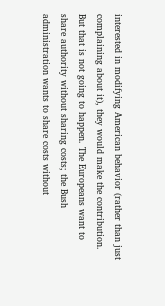interested in modifying American behavior (rather than just complaining about it), they would make the contribution. But that is not going to happen. The Europeans want to share authority without sharing costs; the Bush administration wants to share costs without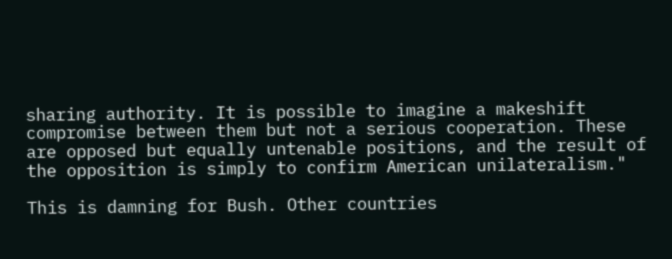sharing authority. It is possible to imagine a makeshift compromise between them but not a serious cooperation. These are opposed but equally untenable positions, and the result of the opposition is simply to confirm American unilateralism."

This is damning for Bush. Other countries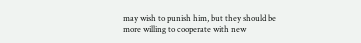may wish to punish him, but they should be more willing to cooperate with new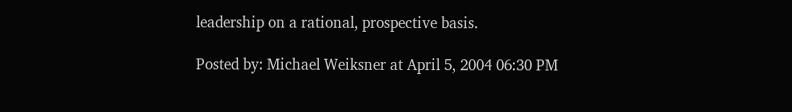leadership on a rational, prospective basis.

Posted by: Michael Weiksner at April 5, 2004 06:30 PM